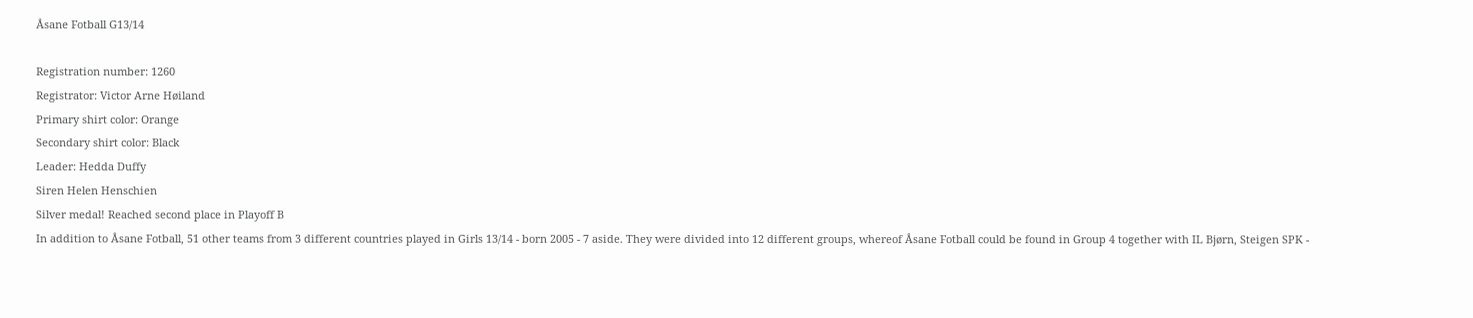Åsane Fotball G13/14

Registration number: 1260
Registrator: Victor Arne Høiland
Primary shirt color: Orange
Secondary shirt color: Black
Leader: Hedda Duffy
Siren Helen Henschien
Silver medal! Reached second place in Playoff B
In addition to Åsane Fotball, 51 other teams from 3 different countries played in Girls 13/14 - born 2005 - 7 aside. They were divided into 12 different groups, whereof Åsane Fotball could be found in Group 4 together with IL Bjørn, Steigen SPK -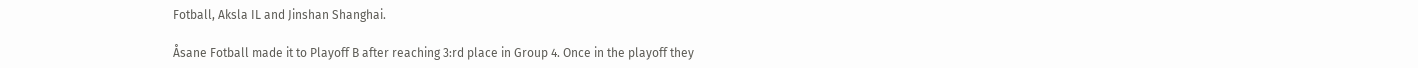Fotball, Aksla IL and Jinshan Shanghai.

Åsane Fotball made it to Playoff B after reaching 3:rd place in Group 4. Once in the playoff they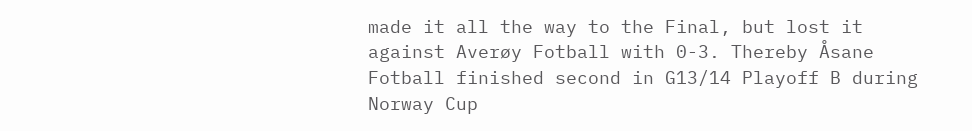made it all the way to the Final, but lost it against Averøy Fotball with 0-3. Thereby Åsane Fotball finished second in G13/14 Playoff B during Norway Cup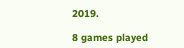2019.

8 games played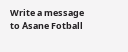Write a message to Åsane Fotball